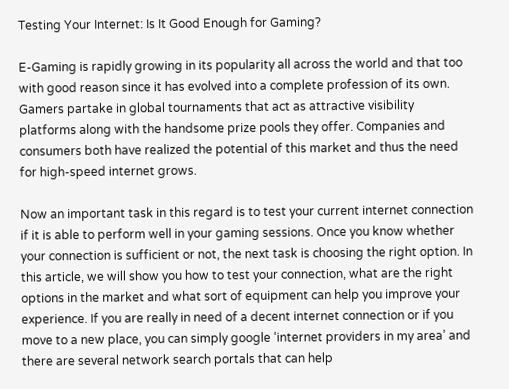Testing Your Internet: Is It Good Enough for Gaming?

E-Gaming is rapidly growing in its popularity all across the world and that too with good reason since it has evolved into a complete profession of its own. Gamers partake in global tournaments that act as attractive visibility platforms along with the handsome prize pools they offer. Companies and consumers both have realized the potential of this market and thus the need for high-speed internet grows.

Now an important task in this regard is to test your current internet connection if it is able to perform well in your gaming sessions. Once you know whether your connection is sufficient or not, the next task is choosing the right option. In this article, we will show you how to test your connection, what are the right options in the market and what sort of equipment can help you improve your experience. If you are really in need of a decent internet connection or if you move to a new place, you can simply google ‘internet providers in my area’ and there are several network search portals that can help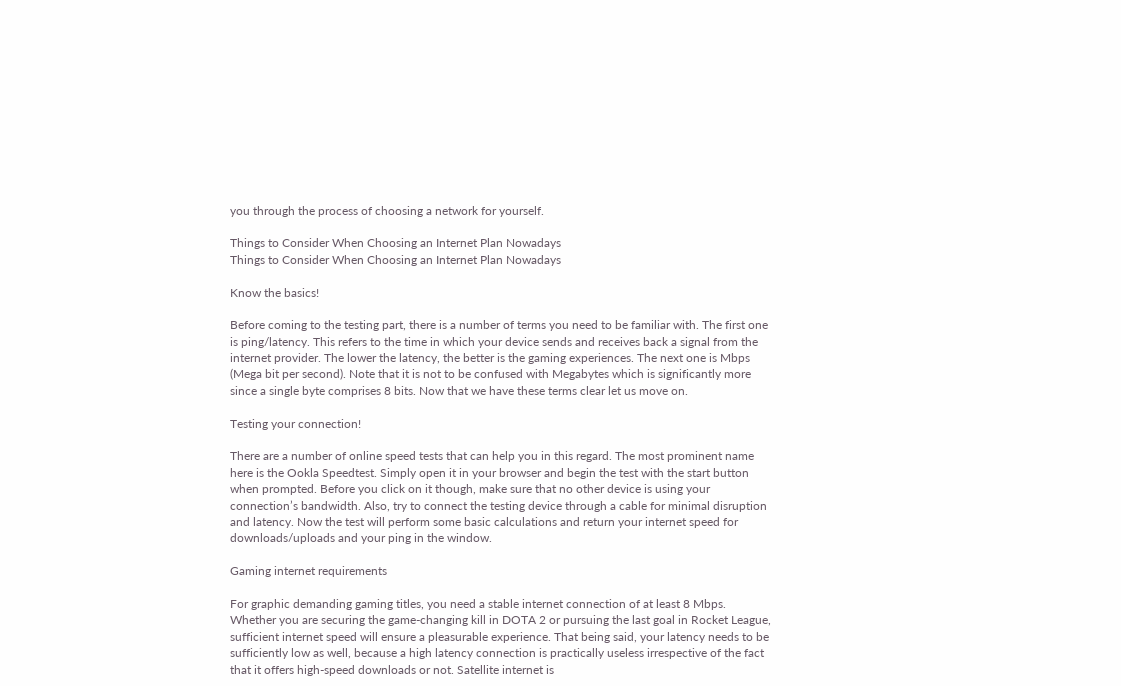you through the process of choosing a network for yourself.

Things to Consider When Choosing an Internet Plan Nowadays
Things to Consider When Choosing an Internet Plan Nowadays

Know the basics!

Before coming to the testing part, there is a number of terms you need to be familiar with. The first one is ping/latency. This refers to the time in which your device sends and receives back a signal from the internet provider. The lower the latency, the better is the gaming experiences. The next one is Mbps (Mega bit per second). Note that it is not to be confused with Megabytes which is significantly more since a single byte comprises 8 bits. Now that we have these terms clear let us move on.

Testing your connection!

There are a number of online speed tests that can help you in this regard. The most prominent name here is the Ookla Speedtest. Simply open it in your browser and begin the test with the start button when prompted. Before you click on it though, make sure that no other device is using your connection’s bandwidth. Also, try to connect the testing device through a cable for minimal disruption and latency. Now the test will perform some basic calculations and return your internet speed for downloads/uploads and your ping in the window.

Gaming internet requirements

For graphic demanding gaming titles, you need a stable internet connection of at least 8 Mbps. Whether you are securing the game-changing kill in DOTA 2 or pursuing the last goal in Rocket League, sufficient internet speed will ensure a pleasurable experience. That being said, your latency needs to be sufficiently low as well, because a high latency connection is practically useless irrespective of the fact that it offers high-speed downloads or not. Satellite internet is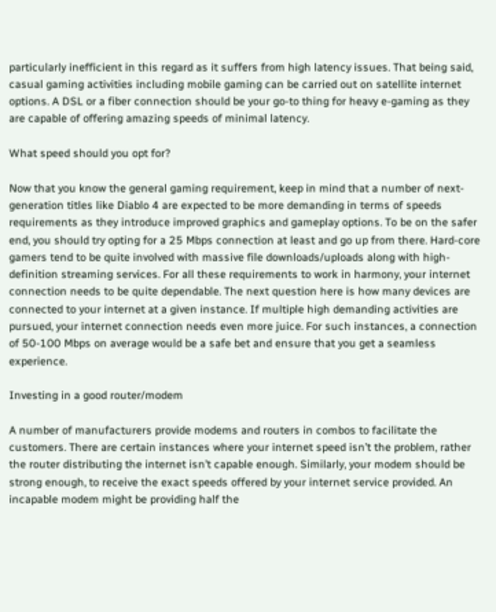particularly inefficient in this regard as it suffers from high latency issues. That being said, casual gaming activities including mobile gaming can be carried out on satellite internet options. A DSL or a fiber connection should be your go-to thing for heavy e-gaming as they are capable of offering amazing speeds of minimal latency.

What speed should you opt for?

Now that you know the general gaming requirement, keep in mind that a number of next-generation titles like Diablo 4 are expected to be more demanding in terms of speeds requirements as they introduce improved graphics and gameplay options. To be on the safer end, you should try opting for a 25 Mbps connection at least and go up from there. Hard-core gamers tend to be quite involved with massive file downloads/uploads along with high-definition streaming services. For all these requirements to work in harmony, your internet connection needs to be quite dependable. The next question here is how many devices are connected to your internet at a given instance. If multiple high demanding activities are pursued, your internet connection needs even more juice. For such instances, a connection of 50-100 Mbps on average would be a safe bet and ensure that you get a seamless experience.

Investing in a good router/modem

A number of manufacturers provide modems and routers in combos to facilitate the customers. There are certain instances where your internet speed isn’t the problem, rather the router distributing the internet isn’t capable enough. Similarly, your modem should be strong enough, to receive the exact speeds offered by your internet service provided. An incapable modem might be providing half the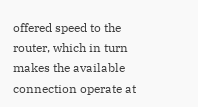offered speed to the router, which in turn makes the available connection operate at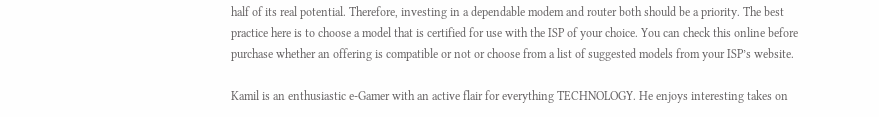half of its real potential. Therefore, investing in a dependable modem and router both should be a priority. The best practice here is to choose a model that is certified for use with the ISP of your choice. You can check this online before purchase whether an offering is compatible or not or choose from a list of suggested models from your ISP’s website.

Kamil is an enthusiastic e-Gamer with an active flair for everything TECHNOLOGY. He enjoys interesting takes on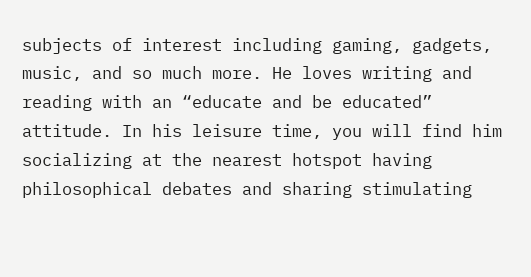subjects of interest including gaming, gadgets, music, and so much more. He loves writing and reading with an “educate and be educated” attitude. In his leisure time, you will find him socializing at the nearest hotspot having philosophical debates and sharing stimulating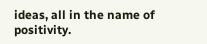ideas, all in the name of positivity.